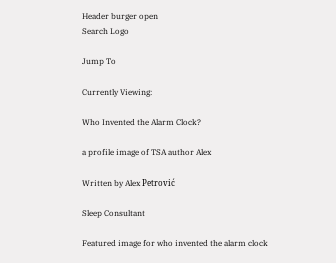Header burger open
Search Logo

Jump To

Currently Viewing:

Who Invented the Alarm Clock?

a profile image of TSA author Alex

Written by Alex Petrović

Sleep Consultant

Featured image for who invented the alarm clock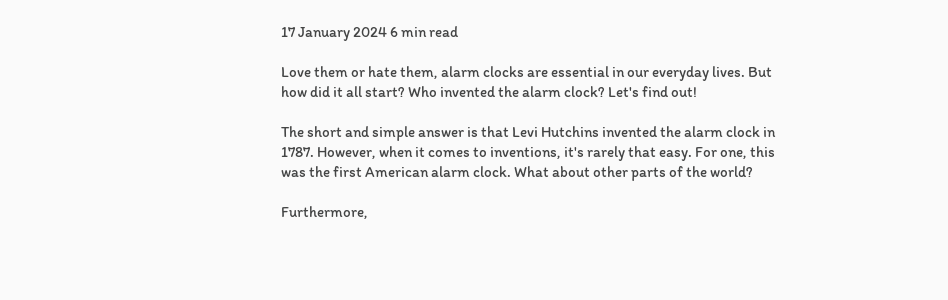17 January 2024 6 min read

Love them or hate them, alarm clocks are essential in our everyday lives. But how did it all start? Who invented the alarm clock? Let's find out!

The short and simple answer is that Levi Hutchins invented the alarm clock in 1787. However, when it comes to inventions, it's rarely that easy. For one, this was the first American alarm clock. What about other parts of the world?

Furthermore,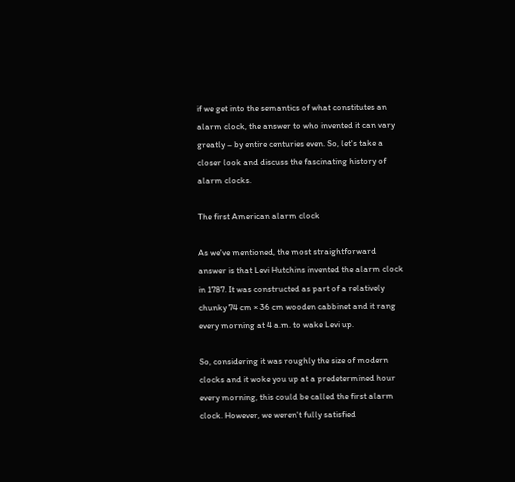if we get into the semantics of what constitutes an alarm clock, the answer to who invented it can vary greatly – by entire centuries even. So, let's take a closer look and discuss the fascinating history of alarm clocks.

The first American alarm clock

As we've mentioned, the most straightforward answer is that Levi Hutchins invented the alarm clock in 1787. It was constructed as part of a relatively chunky 74 cm × 36 cm wooden cabbinet and it rang every morning at 4 a.m. to wake Levi up.

So, considering it was roughly the size of modern clocks and it woke you up at a predetermined hour every morning, this could be called the first alarm clock. However, we weren't fully satisfied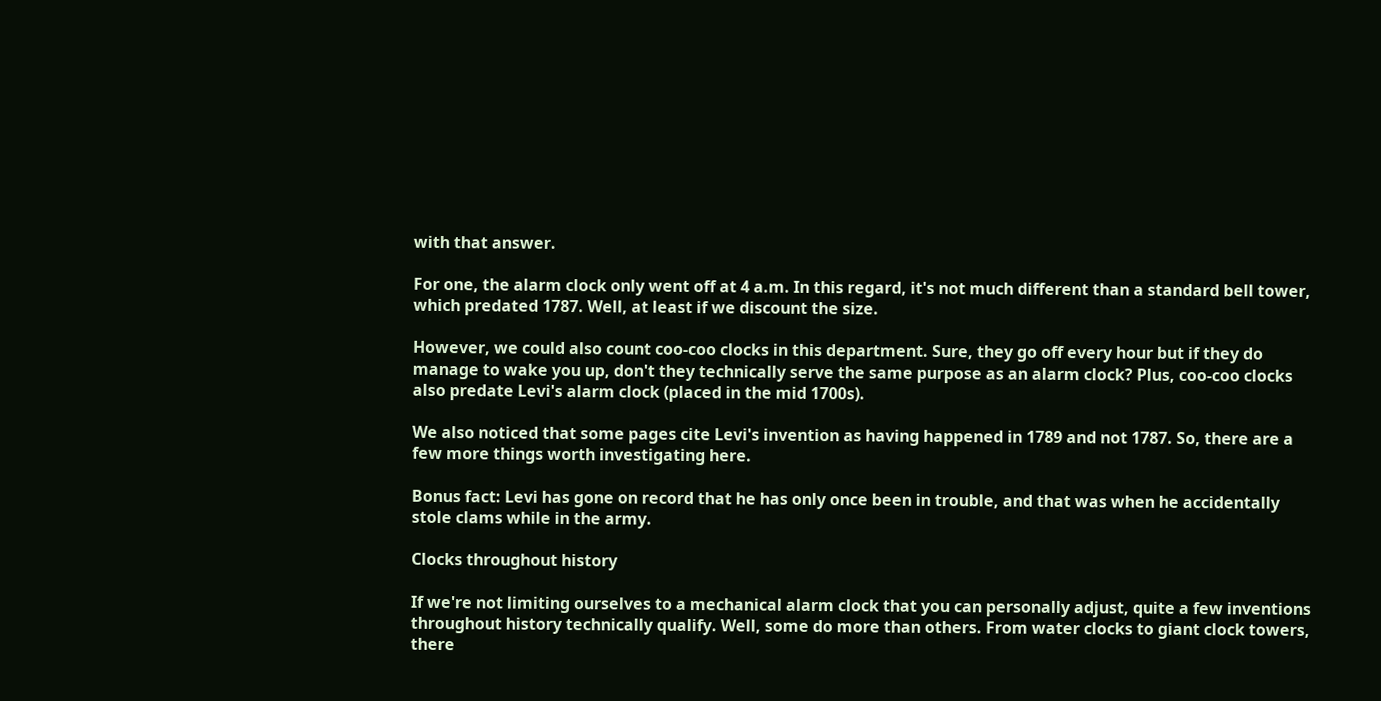with that answer.

For one, the alarm clock only went off at 4 a.m. In this regard, it's not much different than a standard bell tower, which predated 1787. Well, at least if we discount the size.

However, we could also count coo-coo clocks in this department. Sure, they go off every hour but if they do manage to wake you up, don't they technically serve the same purpose as an alarm clock? Plus, coo-coo clocks also predate Levi's alarm clock (placed in the mid 1700s).

We also noticed that some pages cite Levi's invention as having happened in 1789 and not 1787. So, there are a few more things worth investigating here.

Bonus fact: Levi has gone on record that he has only once been in trouble, and that was when he accidentally stole clams while in the army.

Clocks throughout history

If we're not limiting ourselves to a mechanical alarm clock that you can personally adjust, quite a few inventions throughout history technically qualify. Well, some do more than others. From water clocks to giant clock towers, there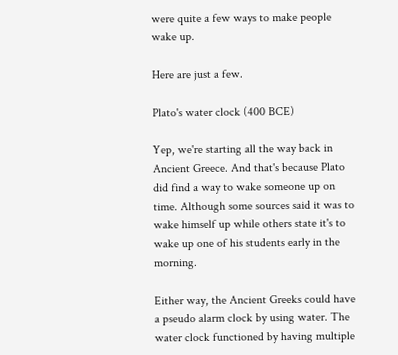were quite a few ways to make people wake up.

Here are just a few.

Plato's water clock (400 BCE)

Yep, we're starting all the way back in Ancient Greece. And that's because Plato did find a way to wake someone up on time. Although some sources said it was to wake himself up while others state it's to wake up one of his students early in the morning.

Either way, the Ancient Greeks could have a pseudo alarm clock by using water. The water clock functioned by having multiple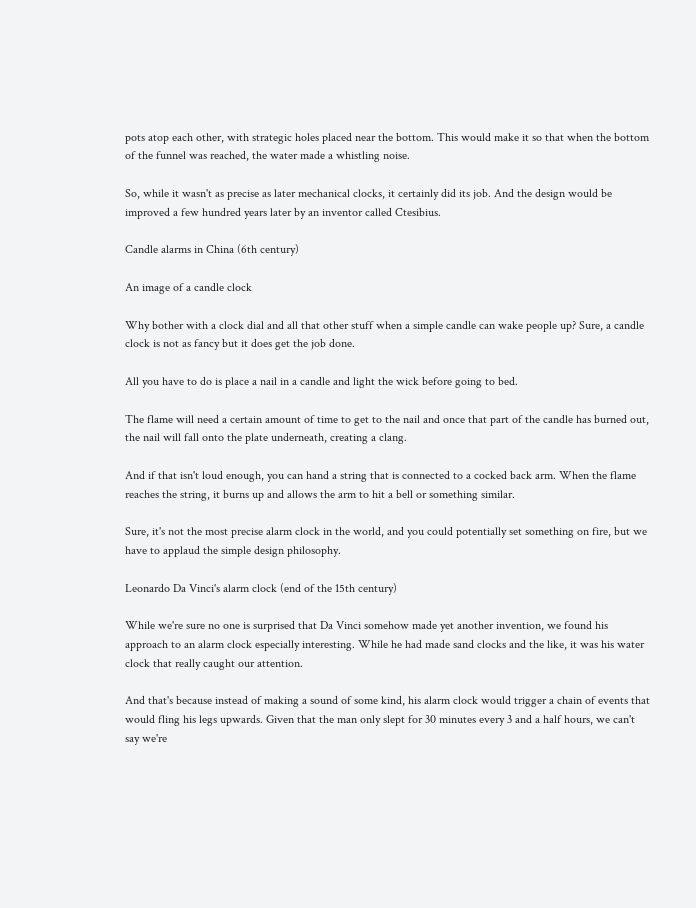pots atop each other, with strategic holes placed near the bottom. This would make it so that when the bottom of the funnel was reached, the water made a whistling noise.

So, while it wasn't as precise as later mechanical clocks, it certainly did its job. And the design would be improved a few hundred years later by an inventor called Ctesibius.

Candle alarms in China (6th century)

An image of a candle clock

Why bother with a clock dial and all that other stuff when a simple candle can wake people up? Sure, a candle clock is not as fancy but it does get the job done.

All you have to do is place a nail in a candle and light the wick before going to bed.

The flame will need a certain amount of time to get to the nail and once that part of the candle has burned out, the nail will fall onto the plate underneath, creating a clang.

And if that isn't loud enough, you can hand a string that is connected to a cocked back arm. When the flame reaches the string, it burns up and allows the arm to hit a bell or something similar.

Sure, it's not the most precise alarm clock in the world, and you could potentially set something on fire, but we have to applaud the simple design philosophy.

Leonardo Da Vinci's alarm clock (end of the 15th century)

While we're sure no one is surprised that Da Vinci somehow made yet another invention, we found his approach to an alarm clock especially interesting. While he had made sand clocks and the like, it was his water clock that really caught our attention.

And that's because instead of making a sound of some kind, his alarm clock would trigger a chain of events that would fling his legs upwards. Given that the man only slept for 30 minutes every 3 and a half hours, we can't say we're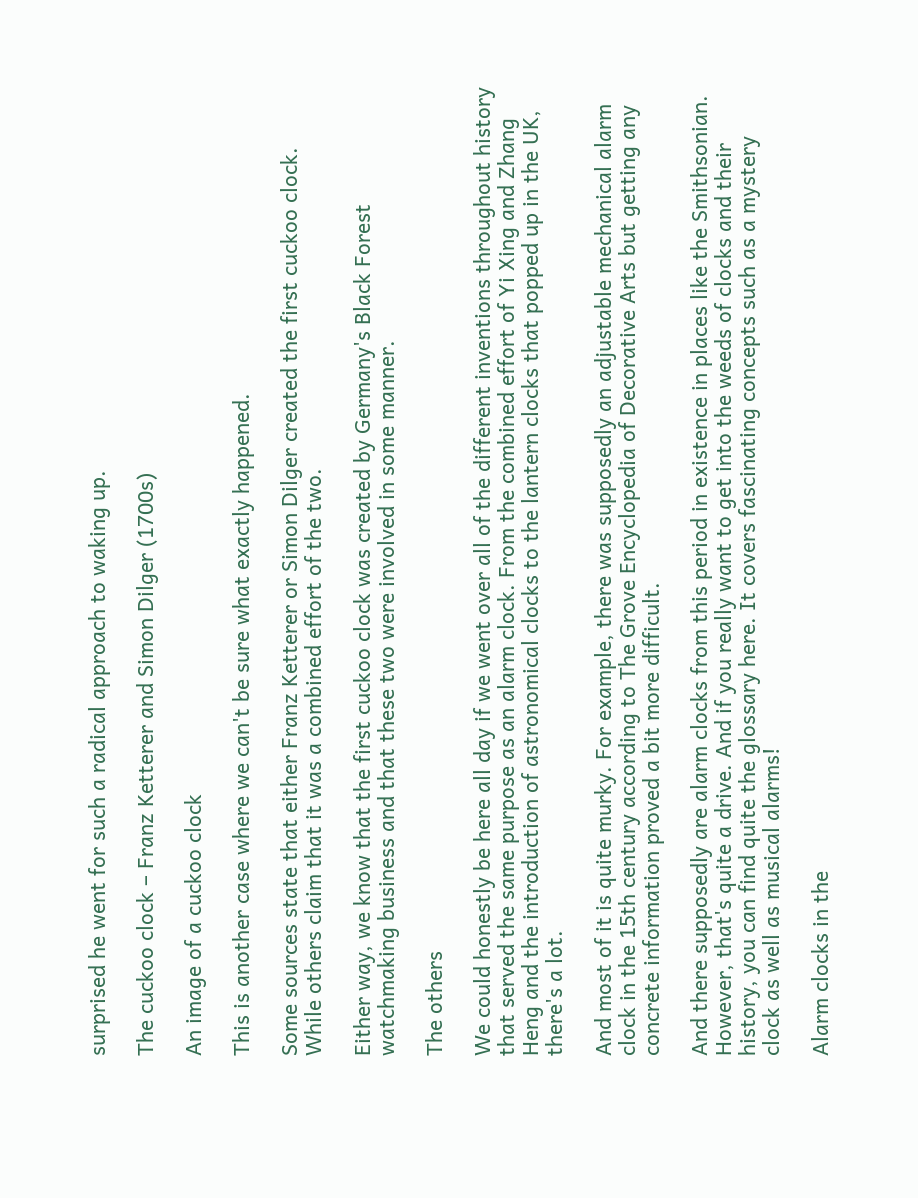surprised he went for such a radical approach to waking up.

The cuckoo clock – Franz Ketterer and Simon Dilger (1700s)

An image of a cuckoo clock

This is another case where we can't be sure what exactly happened.

Some sources state that either Franz Ketterer or Simon Dilger created the first cuckoo clock. While others claim that it was a combined effort of the two.

Either way, we know that the first cuckoo clock was created by Germany's Black Forest watchmaking business and that these two were involved in some manner.

The others

We could honestly be here all day if we went over all of the different inventions throughout history that served the same purpose as an alarm clock. From the combined effort of Yi Xing and Zhang Heng and the introduction of astronomical clocks to the lantern clocks that popped up in the UK, there's a lot.

And most of it is quite murky. For example, there was supposedly an adjustable mechanical alarm clock in the 15th century according to The Grove Encyclopedia of Decorative Arts but getting any concrete information proved a bit more difficult.

And there supposedly are alarm clocks from this period in existence in places like the Smithsonian. However, that's quite a drive. And if you really want to get into the weeds of clocks and their history, you can find quite the glossary here. It covers fascinating concepts such as a mystery clock as well as musical alarms!

Alarm clocks in the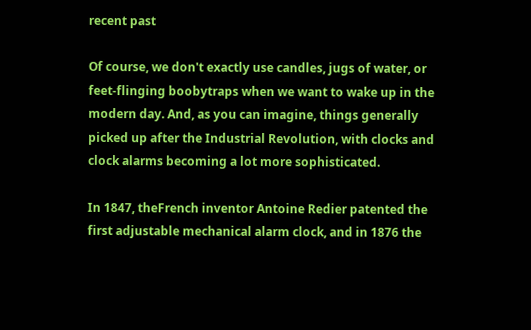recent past

Of course, we don't exactly use candles, jugs of water, or feet-flinging boobytraps when we want to wake up in the modern day. And, as you can imagine, things generally picked up after the Industrial Revolution, with clocks and clock alarms becoming a lot more sophisticated.

In 1847, theFrench inventor Antoine Redier patented the first adjustable mechanical alarm clock, and in 1876 the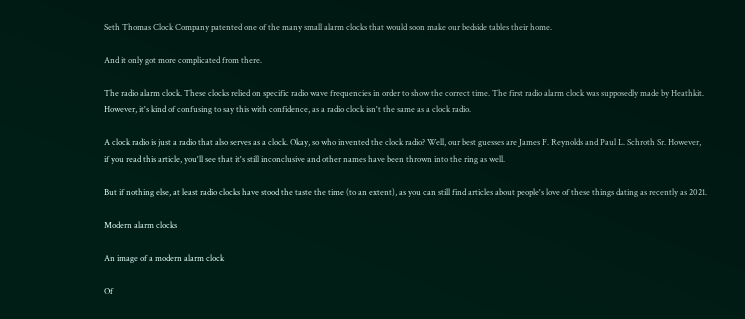Seth Thomas Clock Company patented one of the many small alarm clocks that would soon make our bedside tables their home.

And it only got more complicated from there.

The radio alarm clock. These clocks relied on specific radio wave frequencies in order to show the correct time. The first radio alarm clock was supposedly made by Heathkit. However, it's kind of confusing to say this with confidence, as a radio clock isn't the same as a clock radio.

A clock radio is just a radio that also serves as a clock. Okay, so who invented the clock radio? Well, our best guesses are James F. Reynolds and Paul L. Schroth Sr. However, if you read this article, you'll see that it's still inconclusive and other names have been thrown into the ring as well.

But if nothing else, at least radio clocks have stood the taste the time (to an extent), as you can still find articles about people's love of these things dating as recently as 2021.

Modern alarm clocks

An image of a modern alarm clock

Of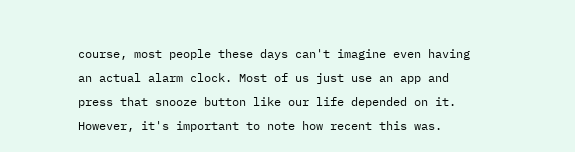course, most people these days can't imagine even having an actual alarm clock. Most of us just use an app and press that snooze button like our life depended on it. However, it's important to note how recent this was.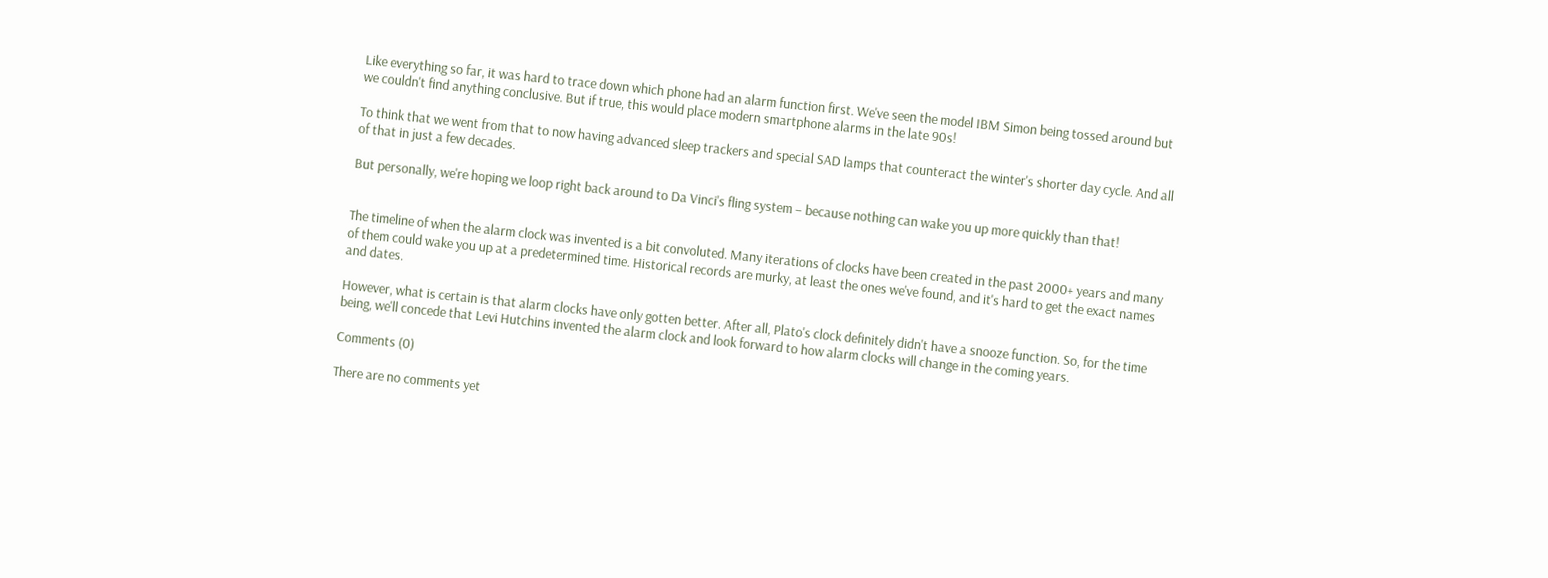Like everything so far, it was hard to trace down which phone had an alarm function first. We've seen the model IBM Simon being tossed around but we couldn't find anything conclusive. But if true, this would place modern smartphone alarms in the late 90s!

To think that we went from that to now having advanced sleep trackers and special SAD lamps that counteract the winter's shorter day cycle. And all of that in just a few decades.

But personally, we're hoping we loop right back around to Da Vinci's fling system – because nothing can wake you up more quickly than that!


The timeline of when the alarm clock was invented is a bit convoluted. Many iterations of clocks have been created in the past 2000+ years and many of them could wake you up at a predetermined time. Historical records are murky, at least the ones we've found, and it's hard to get the exact names and dates.

However, what is certain is that alarm clocks have only gotten better. After all, Plato's clock definitely didn't have a snooze function. So, for the time being, we'll concede that Levi Hutchins invented the alarm clock and look forward to how alarm clocks will change in the coming years.

Comments (0)

There are no comments yet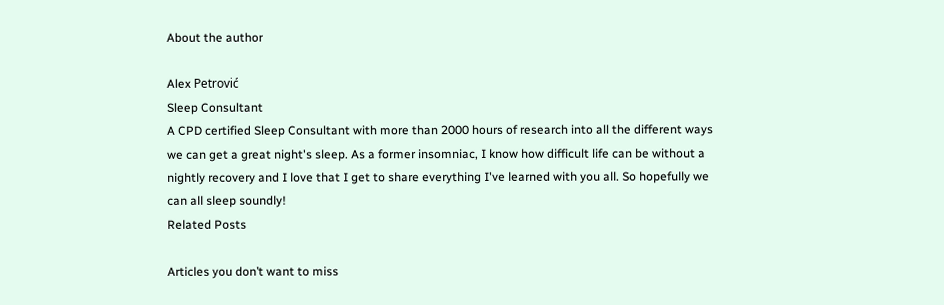About the author

Alex Petrović
Sleep Consultant
A CPD certified Sleep Consultant with more than 2000 hours of research into all the different ways we can get a great night's sleep. As a former insomniac, I know how difficult life can be without a nightly recovery and I love that I get to share everything I've learned with you all. So hopefully we can all sleep soundly!
Related Posts

Articles you don’t want to miss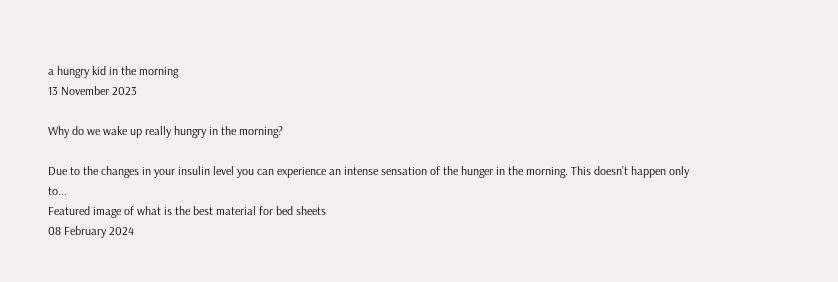a hungry kid in the morning
13 November 2023

Why do we wake up really hungry in the morning?

Due to the changes in your insulin level you can experience an intense sensation of the hunger in the morning. This doesn’t happen only to...
Featured image of what is the best material for bed sheets
08 February 2024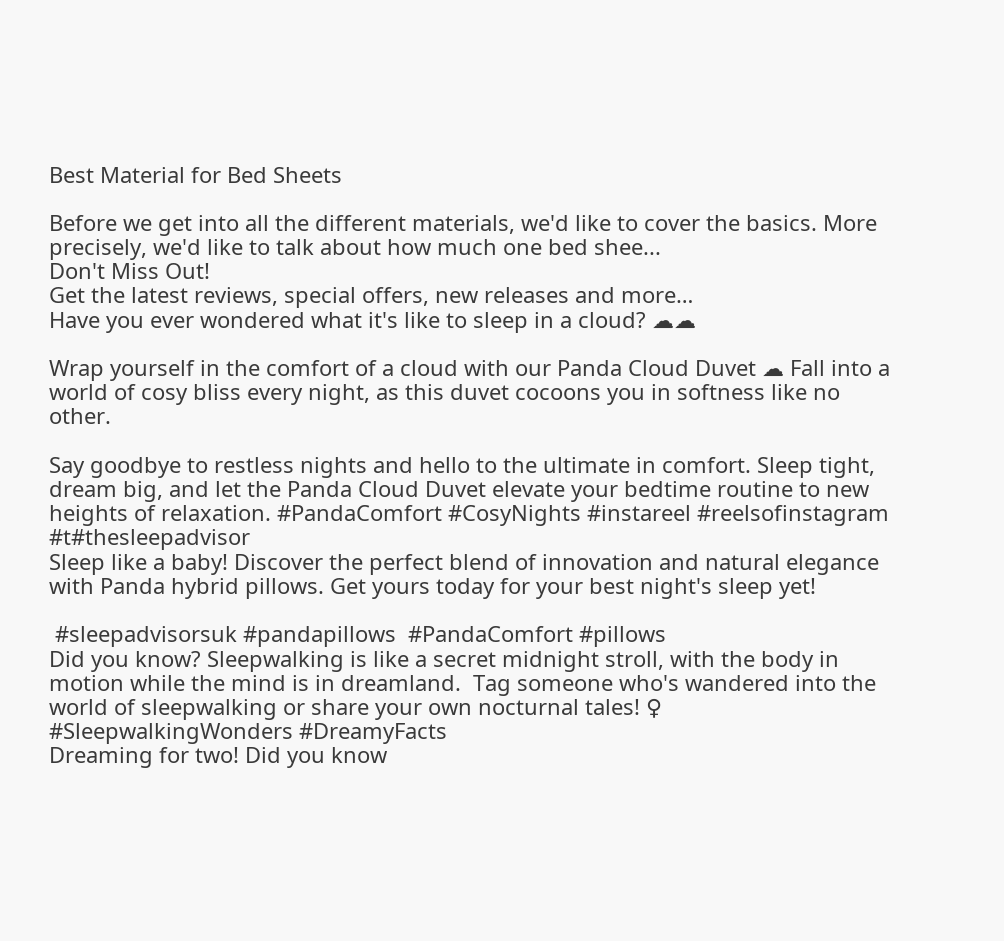Best Material for Bed Sheets

Before we get into all the different materials, we'd like to cover the basics. More precisely, we'd like to talk about how much one bed shee...
Don't Miss Out!
Get the latest reviews, special offers, new releases and more…
Have you ever wondered what it's like to sleep in a cloud? ☁☁

Wrap yourself in the comfort of a cloud with our Panda Cloud Duvet ☁ Fall into a world of cosy bliss every night, as this duvet cocoons you in softness like no other.

Say goodbye to restless nights and hello to the ultimate in comfort. Sleep tight, dream big, and let the Panda Cloud Duvet elevate your bedtime routine to new heights of relaxation. #PandaComfort #CosyNights #instareel #reelsofinstagram #t#thesleepadvisor
Sleep like a baby! Discover the perfect blend of innovation and natural elegance with Panda hybrid pillows. Get yours today for your best night's sleep yet!

 #sleepadvisorsuk #pandapillows  #PandaComfort #pillows
Did you know? Sleepwalking is like a secret midnight stroll, with the body in motion while the mind is in dreamland.  Tag someone who's wandered into the world of sleepwalking or share your own nocturnal tales! ♀ #SleepwalkingWonders #DreamyFacts
Dreaming for two! Did you know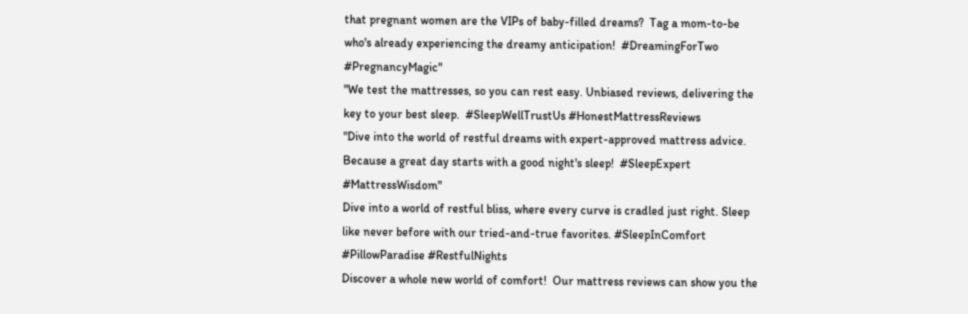that pregnant women are the VIPs of baby-filled dreams?  Tag a mom-to-be who's already experiencing the dreamy anticipation!  #DreamingForTwo #PregnancyMagic"
"We test the mattresses, so you can rest easy. Unbiased reviews, delivering the key to your best sleep.  #SleepWellTrustUs #HonestMattressReviews
"Dive into the world of restful dreams with expert-approved mattress advice. Because a great day starts with a good night's sleep!  #SleepExpert #MattressWisdom"
Dive into a world of restful bliss, where every curve is cradled just right. Sleep like never before with our tried-and-true favorites. #SleepInComfort #PillowParadise #RestfulNights
Discover a whole new world of comfort!  Our mattress reviews can show you the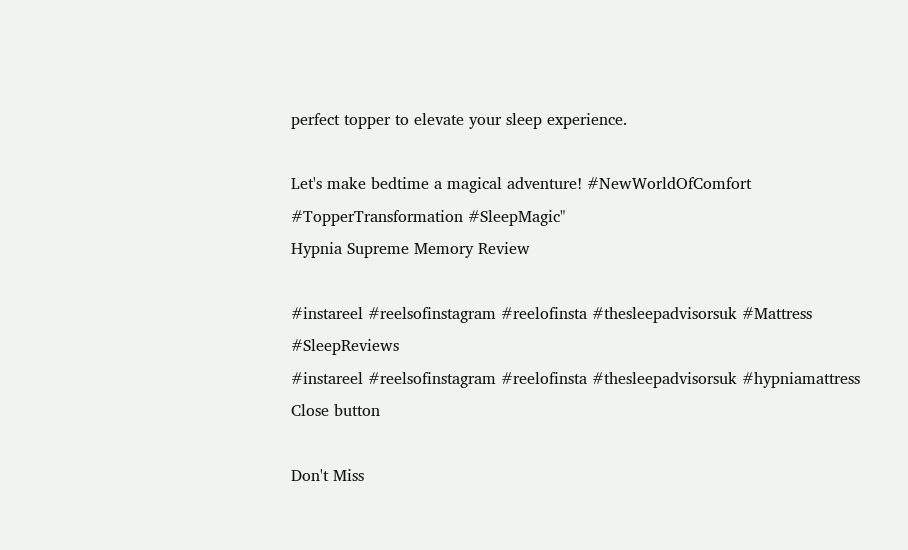perfect topper to elevate your sleep experience.

Let's make bedtime a magical adventure! #NewWorldOfComfort #TopperTransformation #SleepMagic"
Hypnia Supreme Memory Review

#instareel #reelsofinstagram #reelofinsta #thesleepadvisorsuk #Mattress #SleepReviews
#instareel #reelsofinstagram #reelofinsta #thesleepadvisorsuk #hypniamattress
Close button

Don't Miss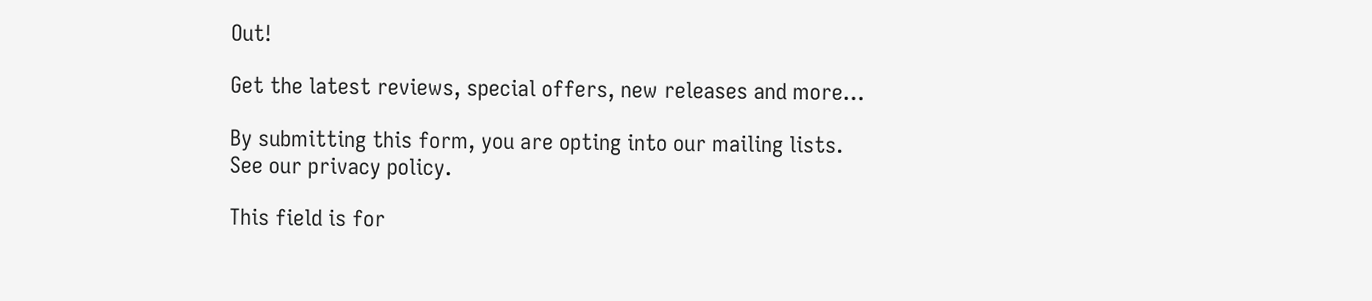Out!

Get the latest reviews, special offers, new releases and more…

By submitting this form, you are opting into our mailing lists.
See our privacy policy.

This field is for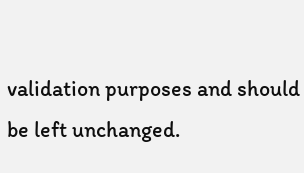validation purposes and should be left unchanged.